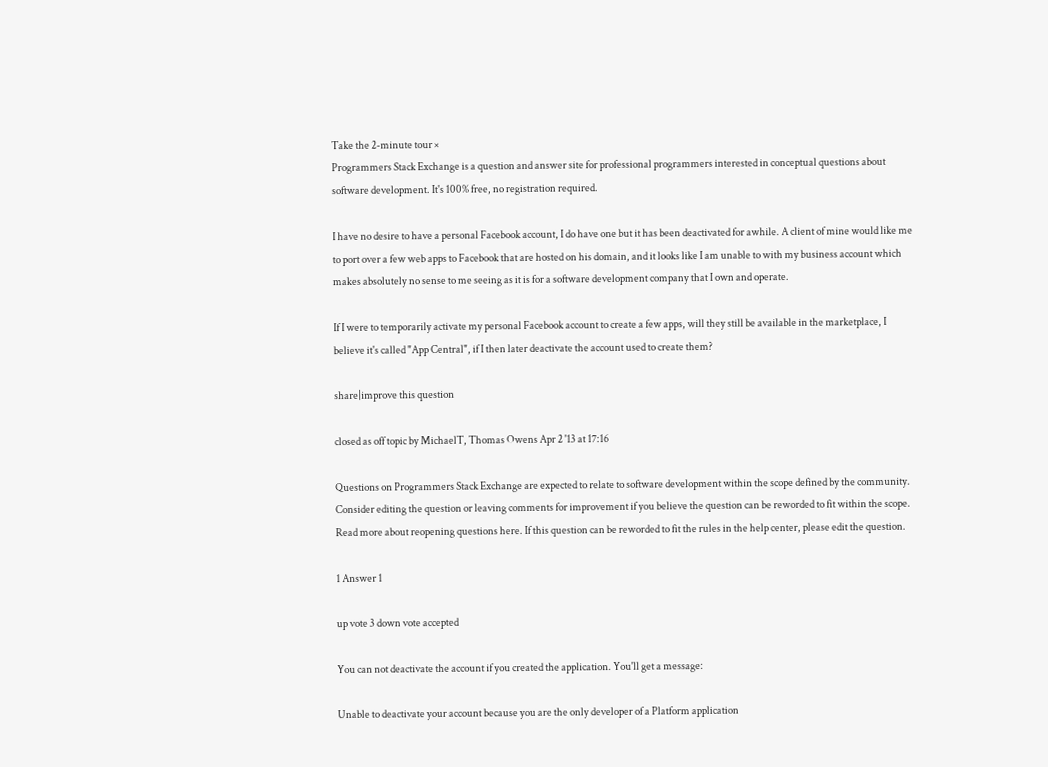Take the 2-minute tour ×
Programmers Stack Exchange is a question and answer site for professional programmers interested in conceptual questions about software development. It's 100% free, no registration required.

I have no desire to have a personal Facebook account, I do have one but it has been deactivated for awhile. A client of mine would like me to port over a few web apps to Facebook that are hosted on his domain, and it looks like I am unable to with my business account which makes absolutely no sense to me seeing as it is for a software development company that I own and operate.

If I were to temporarily activate my personal Facebook account to create a few apps, will they still be available in the marketplace, I believe it's called "App Central", if I then later deactivate the account used to create them?

share|improve this question

closed as off topic by MichaelT, Thomas Owens Apr 2 '13 at 17:16

Questions on Programmers Stack Exchange are expected to relate to software development within the scope defined by the community. Consider editing the question or leaving comments for improvement if you believe the question can be reworded to fit within the scope. Read more about reopening questions here. If this question can be reworded to fit the rules in the help center, please edit the question.

1 Answer 1

up vote 3 down vote accepted

You can not deactivate the account if you created the application. You'll get a message:

Unable to deactivate your account because you are the only developer of a Platform application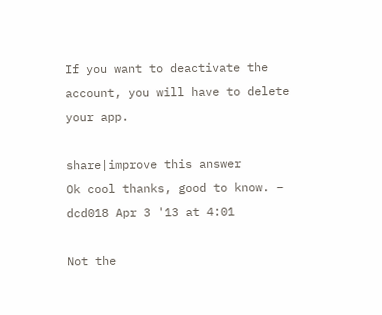If you want to deactivate the account, you will have to delete your app.

share|improve this answer
Ok cool thanks, good to know. –  dcd018 Apr 3 '13 at 4:01

Not the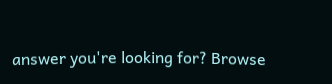answer you're looking for? Browse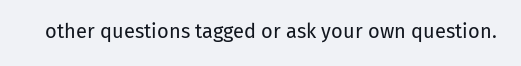other questions tagged or ask your own question.